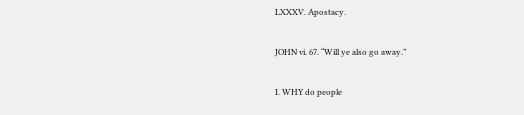LXXXV. Apostacy.

JOHN vi. 67. “Will ye also go away.”

I. WHY do people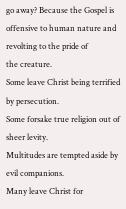go away? Because the Gospel is
offensive to human nature and revolting to the pride of
the creature.
Some leave Christ being terrified by persecution.
Some forsake true religion out of sheer levity.
Multitudes are tempted aside by evil companions.
Many leave Christ for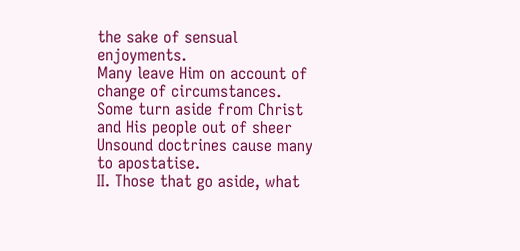the sake of sensual enjoyments.
Many leave Him on account of change of circumstances.
Some turn aside from Christ and His people out of sheer
Unsound doctrines cause many to apostatise.
II. Those that go aside, what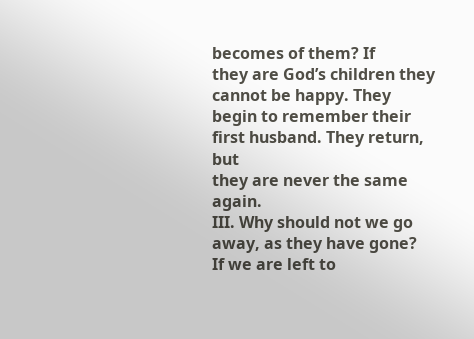becomes of them? If
they are God’s children they cannot be happy. They
begin to remember their first husband. They return, but
they are never the same again.
III. Why should not we go away, as they have gone?
If we are left to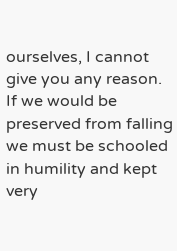ourselves, I cannot give you any reason.
If we would be preserved from falling we must be schooled
in humility and kept very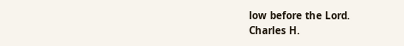low before the Lord.
Charles H.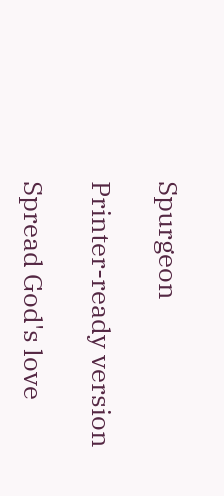Spurgeon

Printer-ready version

Spread God's love